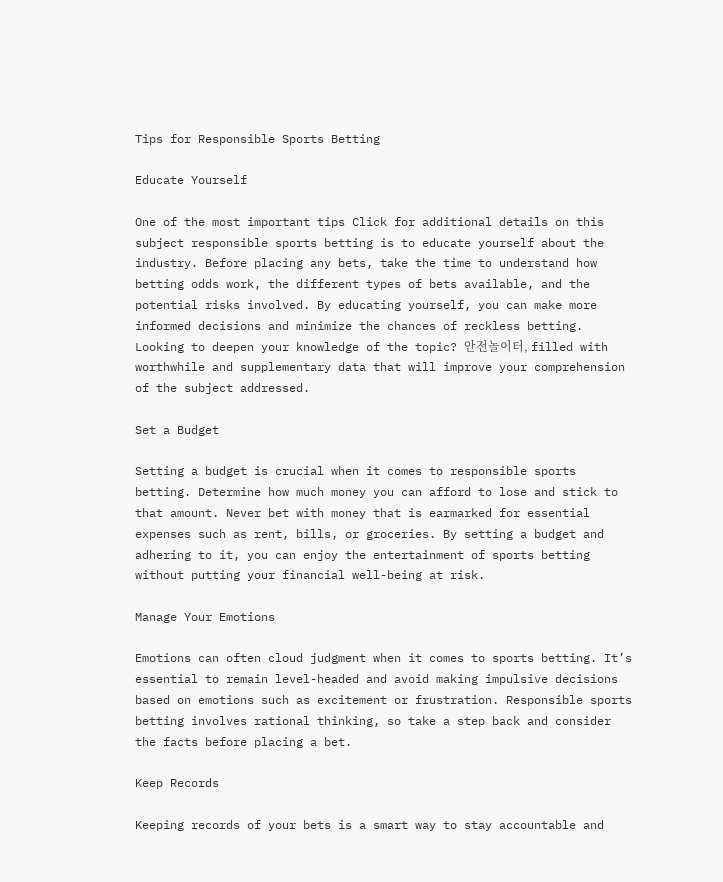Tips for Responsible Sports Betting

Educate Yourself

One of the most important tips Click for additional details on this subject responsible sports betting is to educate yourself about the industry. Before placing any bets, take the time to understand how betting odds work, the different types of bets available, and the potential risks involved. By educating yourself, you can make more informed decisions and minimize the chances of reckless betting. Looking to deepen your knowledge of the topic? 안전놀이터, filled with worthwhile and supplementary data that will improve your comprehension of the subject addressed.

Set a Budget

Setting a budget is crucial when it comes to responsible sports betting. Determine how much money you can afford to lose and stick to that amount. Never bet with money that is earmarked for essential expenses such as rent, bills, or groceries. By setting a budget and adhering to it, you can enjoy the entertainment of sports betting without putting your financial well-being at risk.

Manage Your Emotions

Emotions can often cloud judgment when it comes to sports betting. It’s essential to remain level-headed and avoid making impulsive decisions based on emotions such as excitement or frustration. Responsible sports betting involves rational thinking, so take a step back and consider the facts before placing a bet.

Keep Records

Keeping records of your bets is a smart way to stay accountable and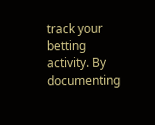track your betting activity. By documenting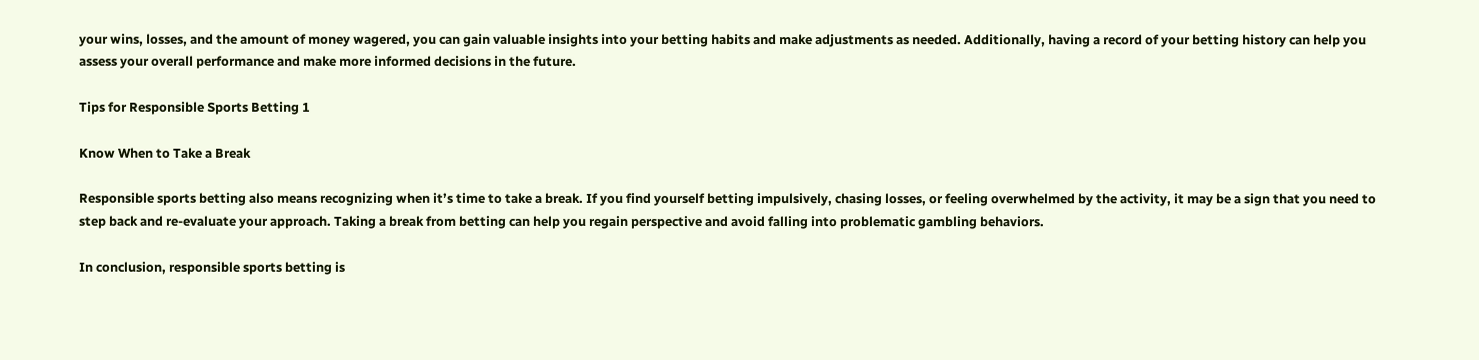your wins, losses, and the amount of money wagered, you can gain valuable insights into your betting habits and make adjustments as needed. Additionally, having a record of your betting history can help you assess your overall performance and make more informed decisions in the future.

Tips for Responsible Sports Betting 1

Know When to Take a Break

Responsible sports betting also means recognizing when it’s time to take a break. If you find yourself betting impulsively, chasing losses, or feeling overwhelmed by the activity, it may be a sign that you need to step back and re-evaluate your approach. Taking a break from betting can help you regain perspective and avoid falling into problematic gambling behaviors.

In conclusion, responsible sports betting is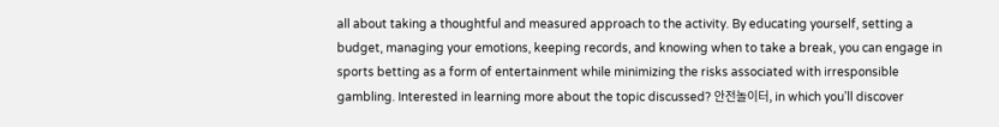all about taking a thoughtful and measured approach to the activity. By educating yourself, setting a budget, managing your emotions, keeping records, and knowing when to take a break, you can engage in sports betting as a form of entertainment while minimizing the risks associated with irresponsible gambling. Interested in learning more about the topic discussed? 안전놀이터, in which you’ll discover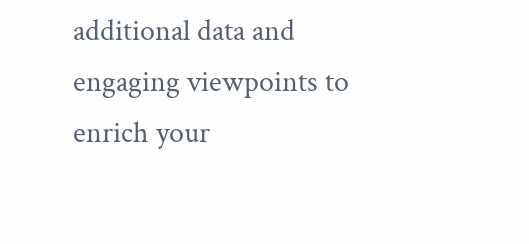additional data and engaging viewpoints to enrich your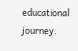educational journey.